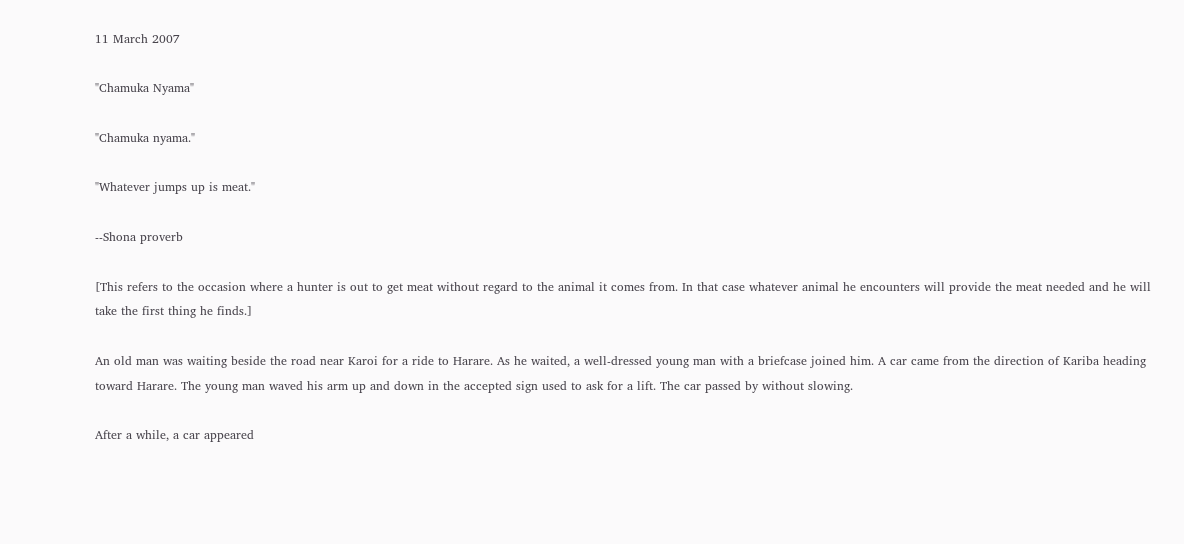11 March 2007

"Chamuka Nyama"

"Chamuka nyama."

"Whatever jumps up is meat."

--Shona proverb

[This refers to the occasion where a hunter is out to get meat without regard to the animal it comes from. In that case whatever animal he encounters will provide the meat needed and he will take the first thing he finds.]

An old man was waiting beside the road near Karoi for a ride to Harare. As he waited, a well-dressed young man with a briefcase joined him. A car came from the direction of Kariba heading toward Harare. The young man waved his arm up and down in the accepted sign used to ask for a lift. The car passed by without slowing.

After a while, a car appeared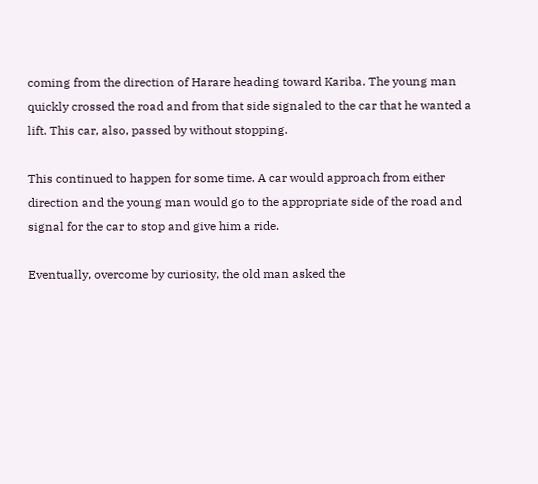coming from the direction of Harare heading toward Kariba. The young man quickly crossed the road and from that side signaled to the car that he wanted a lift. This car, also, passed by without stopping.

This continued to happen for some time. A car would approach from either direction and the young man would go to the appropriate side of the road and signal for the car to stop and give him a ride.

Eventually, overcome by curiosity, the old man asked the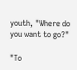youth, "Where do you want to go?"

"To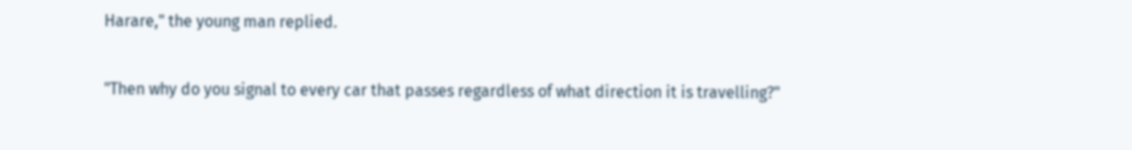Harare," the young man replied.

"Then why do you signal to every car that passes regardless of what direction it is travelling?"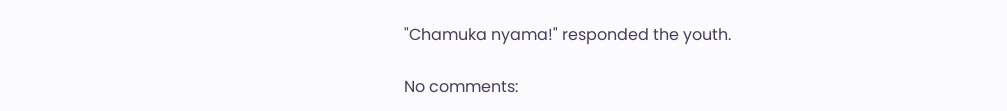"Chamuka nyama!" responded the youth.

No comments: